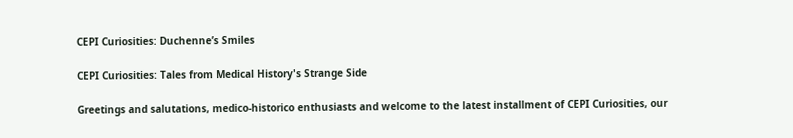CEPI Curiosities: Duchenne’s Smiles

CEPI Curiosities: Tales from Medical History's Strange Side

Greetings and salutations, medico-historico enthusiasts and welcome to the latest installment of CEPI Curiosities, our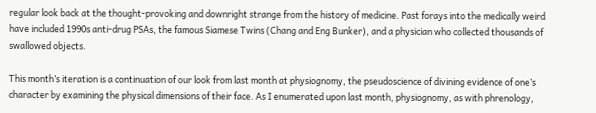regular look back at the thought-provoking and downright strange from the history of medicine. Past forays into the medically weird have included 1990s anti-drug PSAs, the famous Siamese Twins (Chang and Eng Bunker), and a physician who collected thousands of swallowed objects.

This month’s iteration is a continuation of our look from last month at physiognomy, the pseudoscience of divining evidence of one’s character by examining the physical dimensions of their face. As I enumerated upon last month, physiognomy, as with phrenology,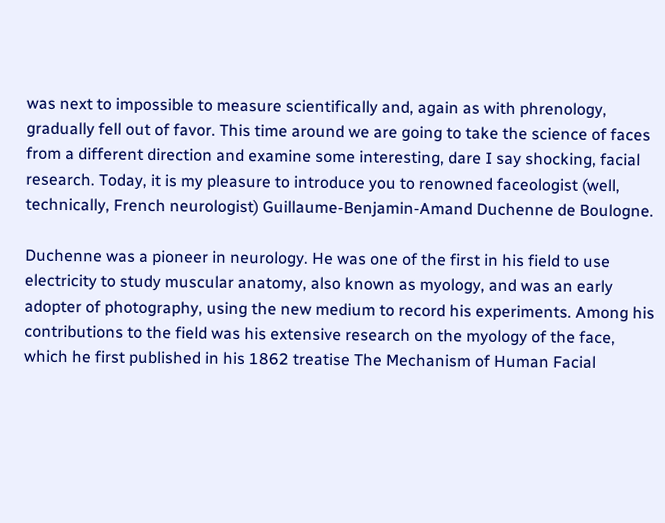was next to impossible to measure scientifically and, again as with phrenology, gradually fell out of favor. This time around we are going to take the science of faces from a different direction and examine some interesting, dare I say shocking, facial research. Today, it is my pleasure to introduce you to renowned faceologist (well, technically, French neurologist) Guillaume-Benjamin-Amand Duchenne de Boulogne.

Duchenne was a pioneer in neurology. He was one of the first in his field to use electricity to study muscular anatomy, also known as myology, and was an early adopter of photography, using the new medium to record his experiments. Among his contributions to the field was his extensive research on the myology of the face, which he first published in his 1862 treatise The Mechanism of Human Facial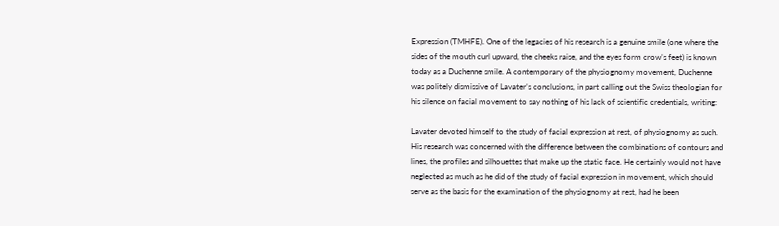Expression (TMHFE). One of the legacies of his research is a genuine smile (one where the sides of the mouth curl upward, the cheeks raise, and the eyes form crow’s feet) is known today as a Duchenne smile. A contemporary of the physiognomy movement, Duchenne was politely dismissive of Lavater’s conclusions, in part calling out the Swiss theologian for his silence on facial movement to say nothing of his lack of scientific credentials, writing:

Lavater devoted himself to the study of facial expression at rest, of physiognomy as such. His research was concerned with the difference between the combinations of contours and lines, the profiles and silhouettes that make up the static face. He certainly would not have neglected as much as he did of the study of facial expression in movement, which should serve as the basis for the examination of the physiognomy at rest, had he been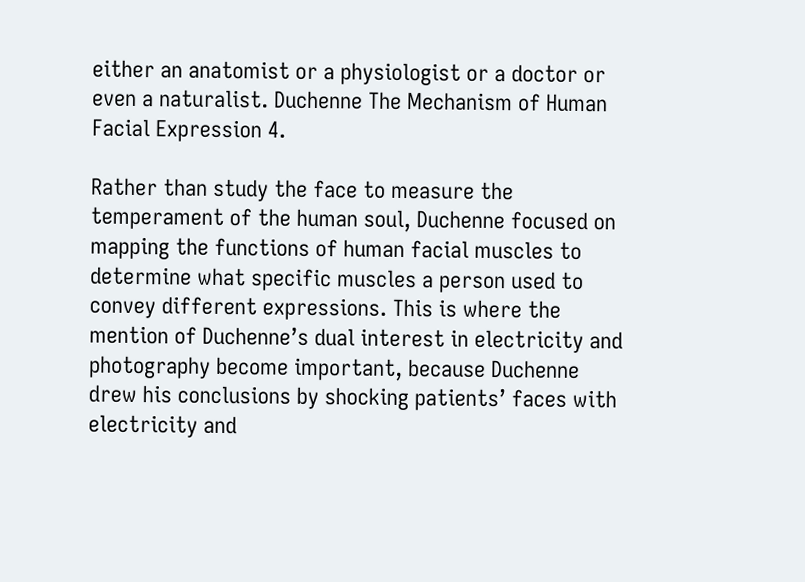either an anatomist or a physiologist or a doctor or even a naturalist. Duchenne The Mechanism of Human Facial Expression 4.

Rather than study the face to measure the temperament of the human soul, Duchenne focused on mapping the functions of human facial muscles to determine what specific muscles a person used to convey different expressions. This is where the mention of Duchenne’s dual interest in electricity and photography become important, because Duchenne drew his conclusions by shocking patients’ faces with electricity and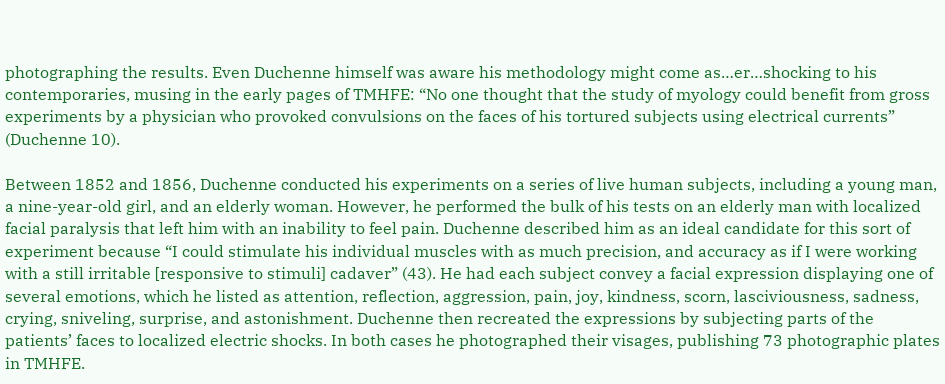photographing the results. Even Duchenne himself was aware his methodology might come as…er…shocking to his contemporaries, musing in the early pages of TMHFE: “No one thought that the study of myology could benefit from gross experiments by a physician who provoked convulsions on the faces of his tortured subjects using electrical currents” (Duchenne 10).

Between 1852 and 1856, Duchenne conducted his experiments on a series of live human subjects, including a young man, a nine-year-old girl, and an elderly woman. However, he performed the bulk of his tests on an elderly man with localized facial paralysis that left him with an inability to feel pain. Duchenne described him as an ideal candidate for this sort of experiment because “I could stimulate his individual muscles with as much precision, and accuracy as if I were working with a still irritable [responsive to stimuli] cadaver” (43). He had each subject convey a facial expression displaying one of several emotions, which he listed as attention, reflection, aggression, pain, joy, kindness, scorn, lasciviousness, sadness, crying, sniveling, surprise, and astonishment. Duchenne then recreated the expressions by subjecting parts of the patients’ faces to localized electric shocks. In both cases he photographed their visages, publishing 73 photographic plates in TMHFE.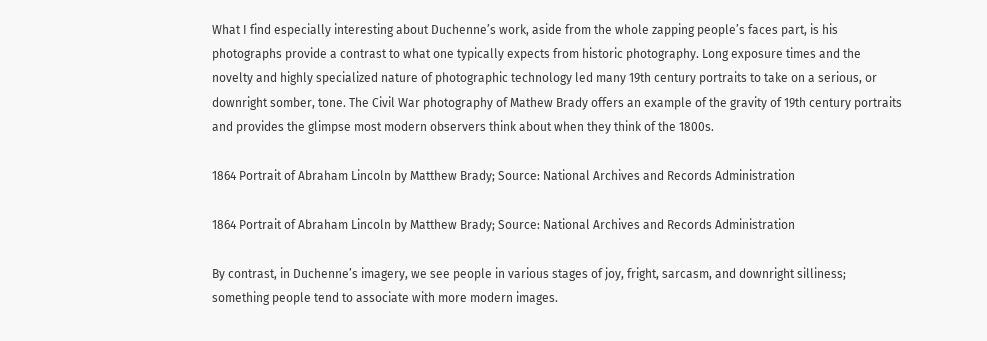What I find especially interesting about Duchenne’s work, aside from the whole zapping people’s faces part, is his photographs provide a contrast to what one typically expects from historic photography. Long exposure times and the novelty and highly specialized nature of photographic technology led many 19th century portraits to take on a serious, or downright somber, tone. The Civil War photography of Mathew Brady offers an example of the gravity of 19th century portraits and provides the glimpse most modern observers think about when they think of the 1800s.

1864 Portrait of Abraham Lincoln by Matthew Brady; Source: National Archives and Records Administration

1864 Portrait of Abraham Lincoln by Matthew Brady; Source: National Archives and Records Administration

By contrast, in Duchenne’s imagery, we see people in various stages of joy, fright, sarcasm, and downright silliness; something people tend to associate with more modern images.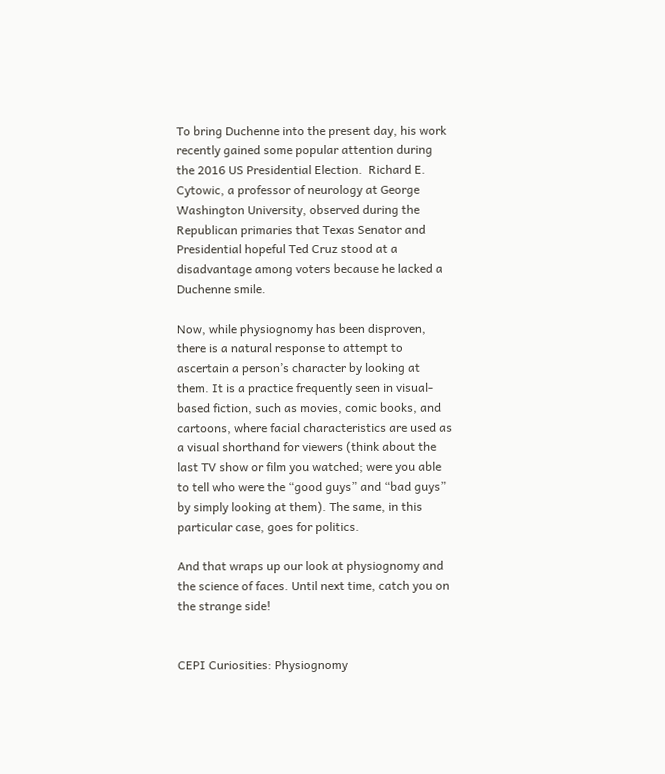To bring Duchenne into the present day, his work recently gained some popular attention during the 2016 US Presidential Election.  Richard E. Cytowic, a professor of neurology at George Washington University, observed during the Republican primaries that Texas Senator and Presidential hopeful Ted Cruz stood at a disadvantage among voters because he lacked a Duchenne smile.

Now, while physiognomy has been disproven, there is a natural response to attempt to ascertain a person’s character by looking at them. It is a practice frequently seen in visual-based fiction, such as movies, comic books, and cartoons, where facial characteristics are used as a visual shorthand for viewers (think about the last TV show or film you watched; were you able to tell who were the “good guys” and “bad guys” by simply looking at them). The same, in this particular case, goes for politics.

And that wraps up our look at physiognomy and the science of faces. Until next time, catch you on the strange side!


CEPI Curiosities: Physiognomy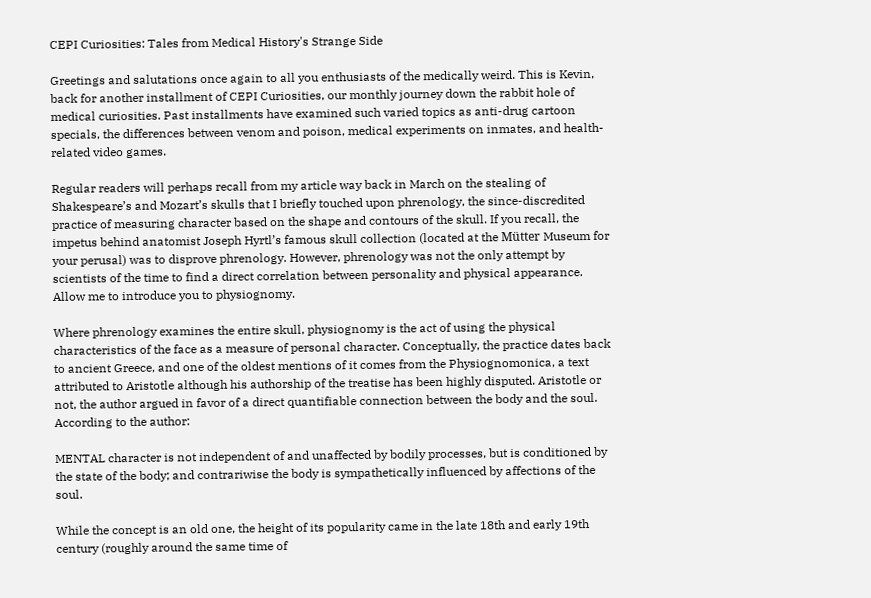CEPI Curiosities: Tales from Medical History's Strange Side

Greetings and salutations once again to all you enthusiasts of the medically weird. This is Kevin, back for another installment of CEPI Curiosities, our monthly journey down the rabbit hole of medical curiosities. Past installments have examined such varied topics as anti-drug cartoon specials, the differences between venom and poison, medical experiments on inmates, and health-related video games.

Regular readers will perhaps recall from my article way back in March on the stealing of Shakespeare’s and Mozart’s skulls that I briefly touched upon phrenology, the since-discredited practice of measuring character based on the shape and contours of the skull. If you recall, the impetus behind anatomist Joseph Hyrtl’s famous skull collection (located at the Mütter Museum for your perusal) was to disprove phrenology. However, phrenology was not the only attempt by scientists of the time to find a direct correlation between personality and physical appearance. Allow me to introduce you to physiognomy.

Where phrenology examines the entire skull, physiognomy is the act of using the physical characteristics of the face as a measure of personal character. Conceptually, the practice dates back to ancient Greece, and one of the oldest mentions of it comes from the Physiognomonica, a text attributed to Aristotle although his authorship of the treatise has been highly disputed. Aristotle or not, the author argued in favor of a direct quantifiable connection between the body and the soul. According to the author:

MENTAL character is not independent of and unaffected by bodily processes, but is conditioned by the state of the body; and contrariwise the body is sympathetically influenced by affections of the soul.

While the concept is an old one, the height of its popularity came in the late 18th and early 19th century (roughly around the same time of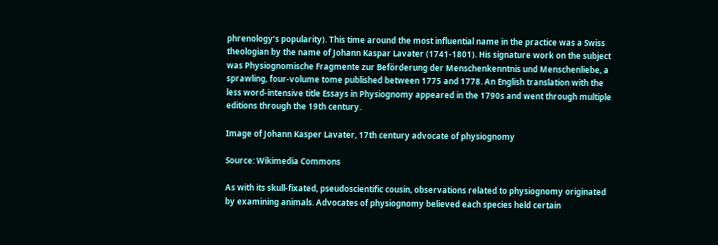phrenology’s popularity). This time around the most influential name in the practice was a Swiss theologian by the name of Johann Kaspar Lavater (1741-1801). His signature work on the subject was Physiognomische Fragmente zur Beförderung der Menschenkenntnis und Menschenliebe, a sprawling, four-volume tome published between 1775 and 1778. An English translation with the less word-intensive title Essays in Physiognomy appeared in the 1790s and went through multiple editions through the 19th century.

Image of Johann Kasper Lavater, 17th century advocate of physiognomy

Source: Wikimedia Commons

As with its skull-fixated, pseudoscientific cousin, observations related to physiognomy originated by examining animals. Advocates of physiognomy believed each species held certain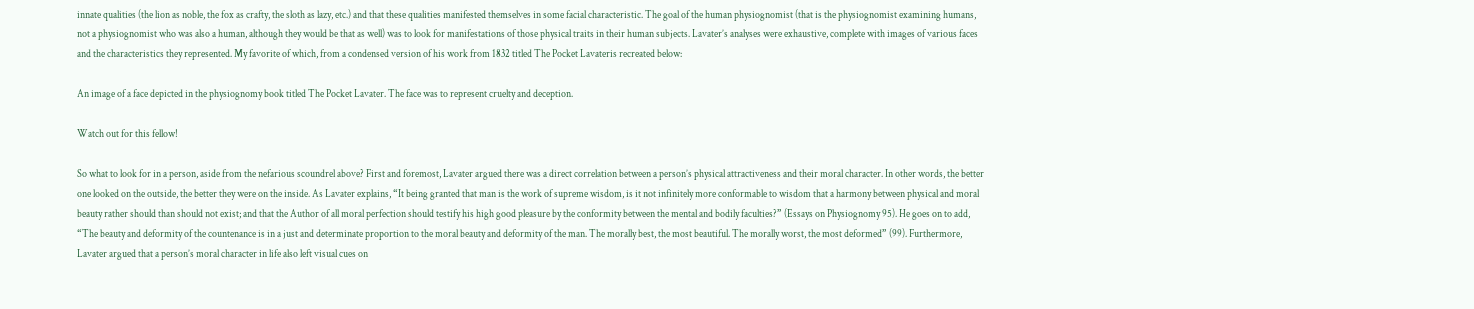innate qualities (the lion as noble, the fox as crafty, the sloth as lazy, etc.) and that these qualities manifested themselves in some facial characteristic. The goal of the human physiognomist (that is the physiognomist examining humans, not a physiognomist who was also a human, although they would be that as well) was to look for manifestations of those physical traits in their human subjects. Lavater’s analyses were exhaustive, complete with images of various faces and the characteristics they represented. My favorite of which, from a condensed version of his work from 1832 titled The Pocket Lavateris recreated below:

An image of a face depicted in the physiognomy book titled The Pocket Lavater. The face was to represent cruelty and deception.

Watch out for this fellow!

So what to look for in a person, aside from the nefarious scoundrel above? First and foremost, Lavater argued there was a direct correlation between a person’s physical attractiveness and their moral character. In other words, the better one looked on the outside, the better they were on the inside. As Lavater explains, “It being granted that man is the work of supreme wisdom, is it not infinitely more conformable to wisdom that a harmony between physical and moral beauty rather should than should not exist; and that the Author of all moral perfection should testify his high good pleasure by the conformity between the mental and bodily faculties?” (Essays on Physiognomy 95). He goes on to add, “The beauty and deformity of the countenance is in a just and determinate proportion to the moral beauty and deformity of the man. The morally best, the most beautiful. The morally worst, the most deformed” (99). Furthermore, Lavater argued that a person’s moral character in life also left visual cues on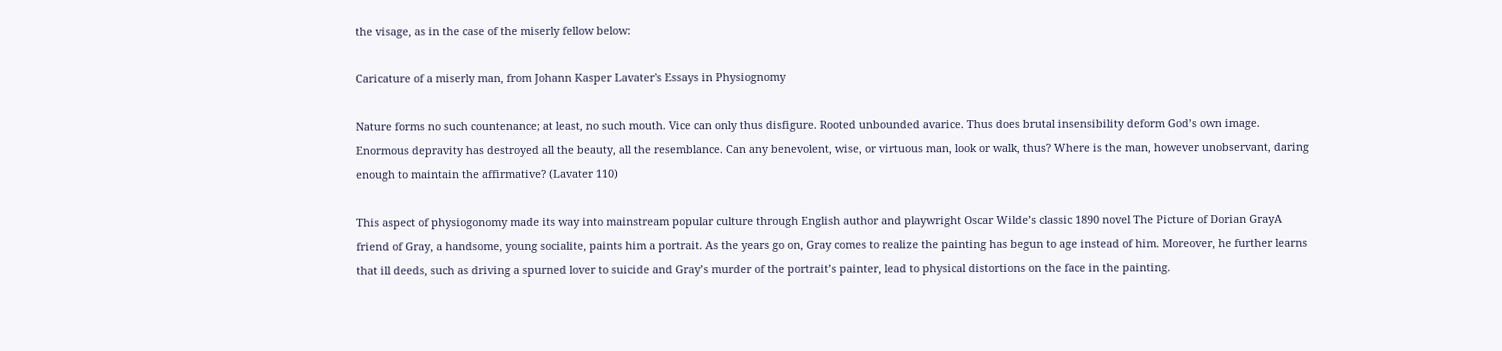the visage, as in the case of the miserly fellow below:

Caricature of a miserly man, from Johann Kasper Lavater's Essays in Physiognomy

Nature forms no such countenance; at least, no such mouth. Vice can only thus disfigure. Rooted unbounded avarice. Thus does brutal insensibility deform God’s own image. Enormous depravity has destroyed all the beauty, all the resemblance. Can any benevolent, wise, or virtuous man, look or walk, thus? Where is the man, however unobservant, daring enough to maintain the affirmative? (Lavater 110)

This aspect of physiogonomy made its way into mainstream popular culture through English author and playwright Oscar Wilde’s classic 1890 novel The Picture of Dorian GrayA friend of Gray, a handsome, young socialite, paints him a portrait. As the years go on, Gray comes to realize the painting has begun to age instead of him. Moreover, he further learns that ill deeds, such as driving a spurned lover to suicide and Gray’s murder of the portrait’s painter, lead to physical distortions on the face in the painting.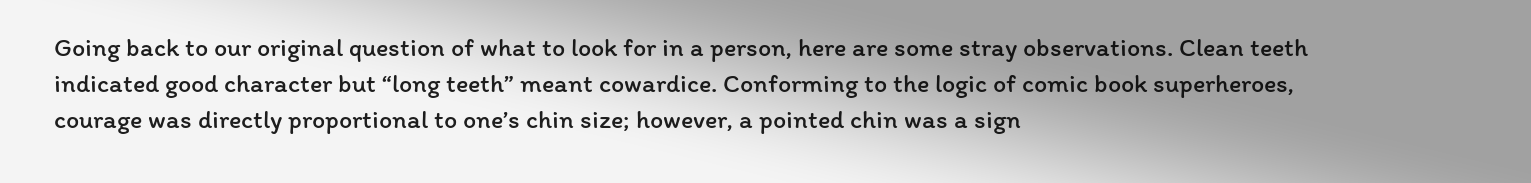Going back to our original question of what to look for in a person, here are some stray observations. Clean teeth indicated good character but “long teeth” meant cowardice. Conforming to the logic of comic book superheroes, courage was directly proportional to one’s chin size; however, a pointed chin was a sign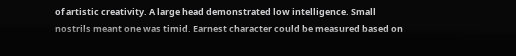of artistic creativity. A large head demonstrated low intelligence. Small nostrils meant one was timid. Earnest character could be measured based on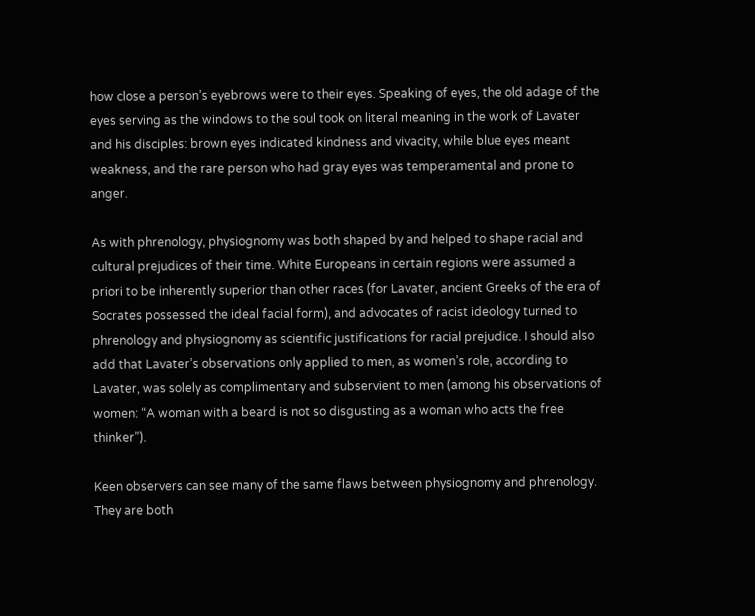how close a person’s eyebrows were to their eyes. Speaking of eyes, the old adage of the eyes serving as the windows to the soul took on literal meaning in the work of Lavater and his disciples: brown eyes indicated kindness and vivacity, while blue eyes meant weakness, and the rare person who had gray eyes was temperamental and prone to anger.

As with phrenology, physiognomy was both shaped by and helped to shape racial and cultural prejudices of their time. White Europeans in certain regions were assumed a priori to be inherently superior than other races (for Lavater, ancient Greeks of the era of Socrates possessed the ideal facial form), and advocates of racist ideology turned to phrenology and physiognomy as scientific justifications for racial prejudice. I should also add that Lavater’s observations only applied to men, as women’s role, according to Lavater, was solely as complimentary and subservient to men (among his observations of women: “A woman with a beard is not so disgusting as a woman who acts the free thinker”).

Keen observers can see many of the same flaws between physiognomy and phrenology. They are both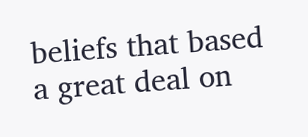beliefs that based a great deal on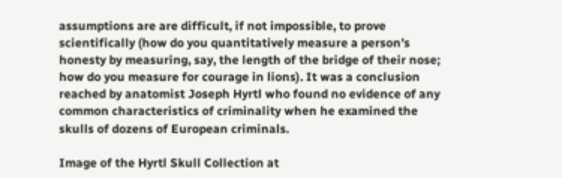assumptions are are difficult, if not impossible, to prove scientifically (how do you quantitatively measure a person’s honesty by measuring, say, the length of the bridge of their nose; how do you measure for courage in lions). It was a conclusion reached by anatomist Joseph Hyrtl who found no evidence of any common characteristics of criminality when he examined the skulls of dozens of European criminals.

Image of the Hyrtl Skull Collection at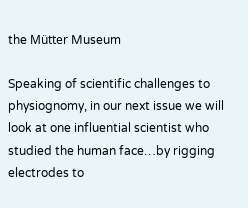the Mütter Museum

Speaking of scientific challenges to physiognomy, in our next issue we will look at one influential scientist who studied the human face…by rigging electrodes to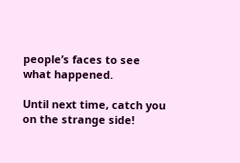people’s faces to see what happened.

Until next time, catch you on the strange side!